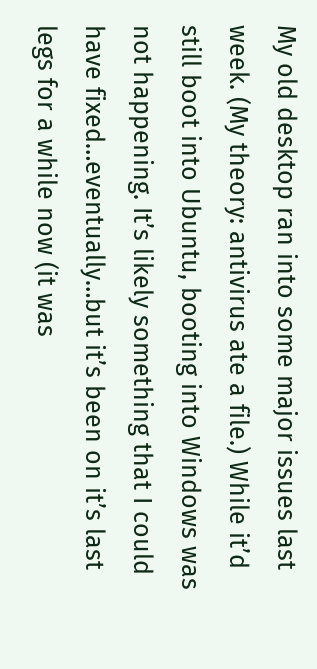My old desktop ran into some major issues last week. (My theory: antivirus ate a file.) While it’d still boot into Ubuntu, booting into Windows was not happening. It’s likely something that I could have fixed…eventually…but it’s been on it’s last legs for a while now (it was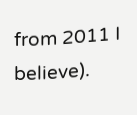from 2011 I believe).